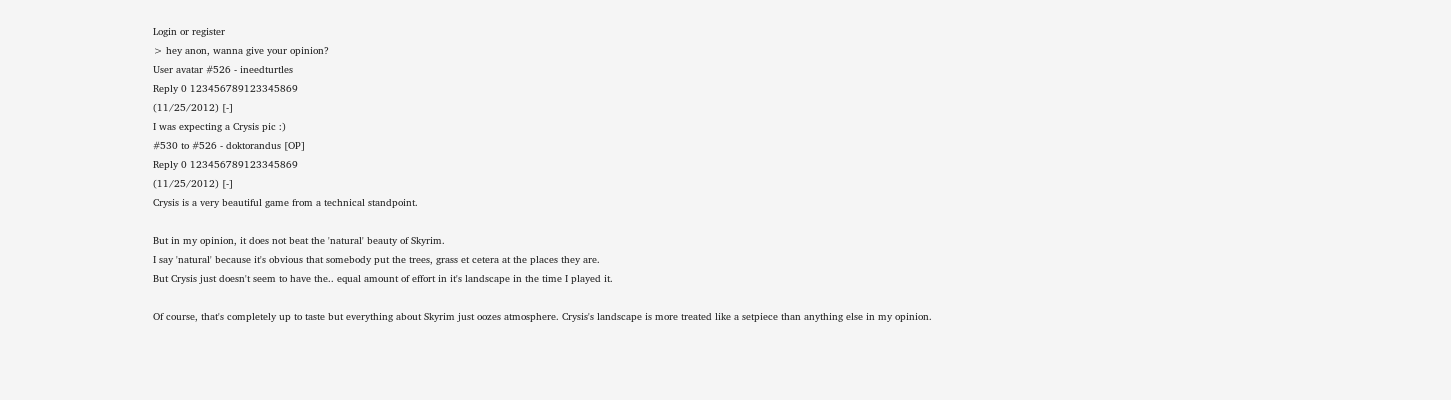Login or register
> hey anon, wanna give your opinion?
User avatar #526 - ineedturtles
Reply 0 123456789123345869
(11/25/2012) [-]
I was expecting a Crysis pic :)
#530 to #526 - doktorandus [OP]
Reply 0 123456789123345869
(11/25/2012) [-]
Crysis is a very beautiful game from a technical standpoint.

But in my opinion, it does not beat the 'natural' beauty of Skyrim.
I say 'natural' because it's obvious that somebody put the trees, grass et cetera at the places they are.
But Crysis just doesn't seem to have the.. equal amount of effort in it's landscape in the time I played it.

Of course, that's completely up to taste but everything about Skyrim just oozes atmosphere. Crysis's landscape is more treated like a setpiece than anything else in my opinion.